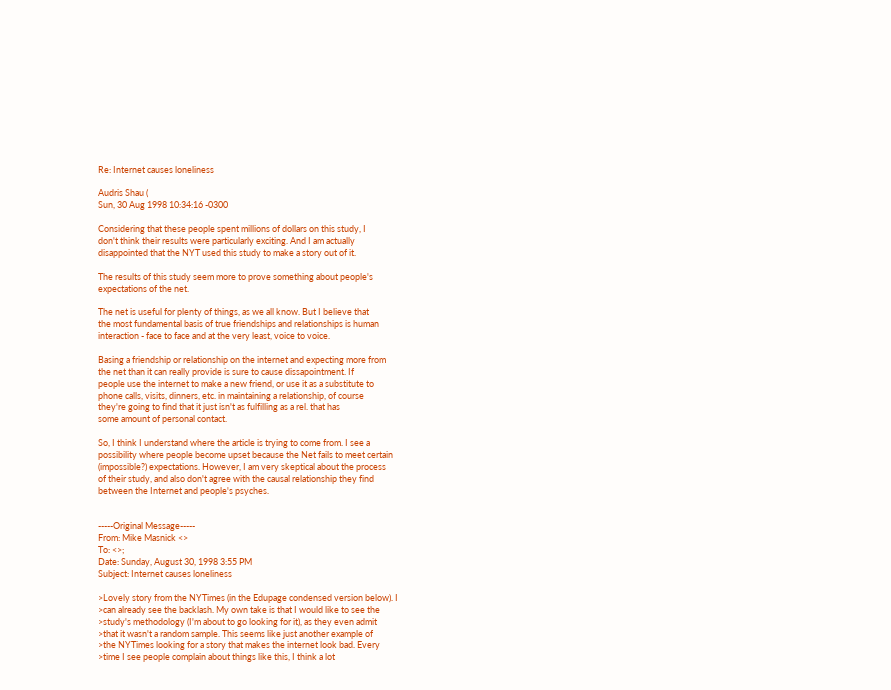Re: Internet causes loneliness

Audris Shau (
Sun, 30 Aug 1998 10:34:16 -0300

Considering that these people spent millions of dollars on this study, I
don't think their results were particularly exciting. And I am actually
disappointed that the NYT used this study to make a story out of it.

The results of this study seem more to prove something about people's
expectations of the net.

The net is useful for plenty of things, as we all know. But I believe that
the most fundamental basis of true friendships and relationships is human
interaction - face to face and at the very least, voice to voice.

Basing a friendship or relationship on the internet and expecting more from
the net than it can really provide is sure to cause dissapointment. If
people use the internet to make a new friend, or use it as a substitute to
phone calls, visits, dinners, etc. in maintaining a relationship, of course
they're going to find that it just isn't as fulfilling as a rel. that has
some amount of personal contact.

So, I think I understand where the article is trying to come from. I see a
possibility where people become upset because the Net fails to meet certain
(impossible?) expectations. However, I am very skeptical about the process
of their study, and also don't agree with the causal relationship they find
between the Internet and people's psyches.


-----Original Message-----
From: Mike Masnick <>
To: <>;
Date: Sunday, August 30, 1998 3:55 PM
Subject: Internet causes loneliness

>Lovely story from the NYTimes (in the Edupage condensed version below). I
>can already see the backlash. My own take is that I would like to see the
>study's methodology (I'm about to go looking for it), as they even admit
>that it wasn't a random sample. This seems like just another example of
>the NYTimes looking for a story that makes the internet look bad. Every
>time I see people complain about things like this, I think a lot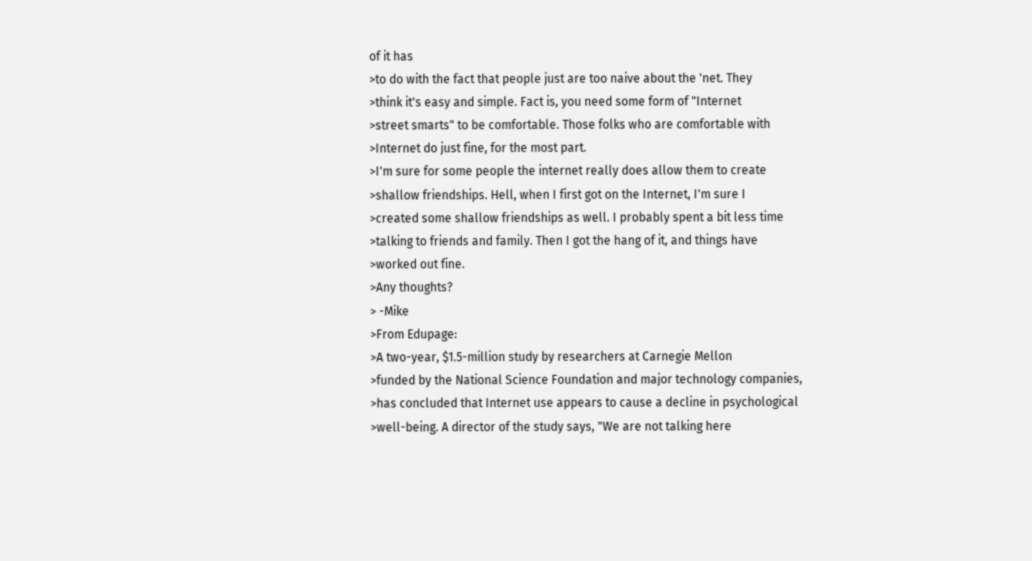of it has
>to do with the fact that people just are too naive about the 'net. They
>think it's easy and simple. Fact is, you need some form of "Internet
>street smarts" to be comfortable. Those folks who are comfortable with
>Internet do just fine, for the most part.
>I'm sure for some people the internet really does allow them to create
>shallow friendships. Hell, when I first got on the Internet, I'm sure I
>created some shallow friendships as well. I probably spent a bit less time
>talking to friends and family. Then I got the hang of it, and things have
>worked out fine.
>Any thoughts?
> -Mike
>From Edupage:
>A two-year, $1.5-million study by researchers at Carnegie Mellon
>funded by the National Science Foundation and major technology companies,
>has concluded that Internet use appears to cause a decline in psychological
>well-being. A director of the study says, "We are not talking here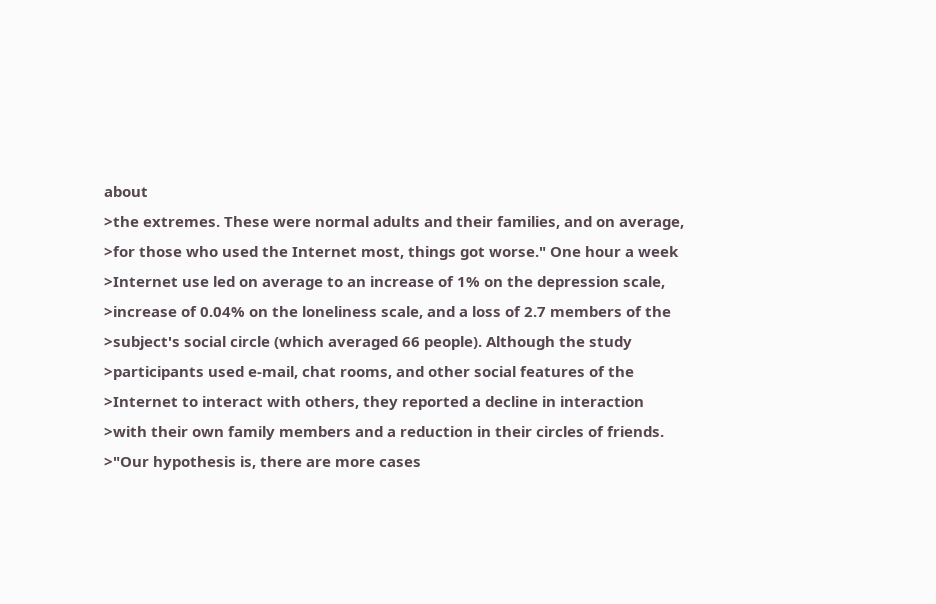about
>the extremes. These were normal adults and their families, and on average,
>for those who used the Internet most, things got worse." One hour a week
>Internet use led on average to an increase of 1% on the depression scale,
>increase of 0.04% on the loneliness scale, and a loss of 2.7 members of the
>subject's social circle (which averaged 66 people). Although the study
>participants used e-mail, chat rooms, and other social features of the
>Internet to interact with others, they reported a decline in interaction
>with their own family members and a reduction in their circles of friends.
>"Our hypothesis is, there are more cases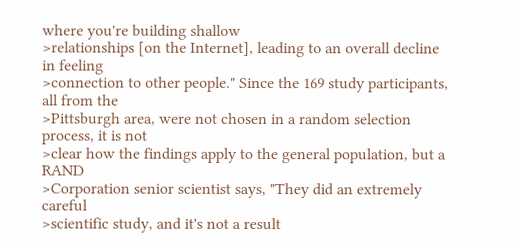where you're building shallow
>relationships [on the Internet], leading to an overall decline in feeling
>connection to other people." Since the 169 study participants, all from the
>Pittsburgh area, were not chosen in a random selection process, it is not
>clear how the findings apply to the general population, but a RAND
>Corporation senior scientist says, "They did an extremely careful
>scientific study, and it's not a result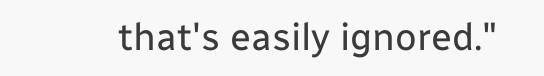that's easily ignored."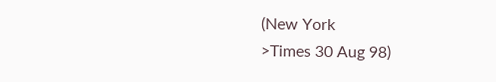(New York
>Times 30 Aug 98)